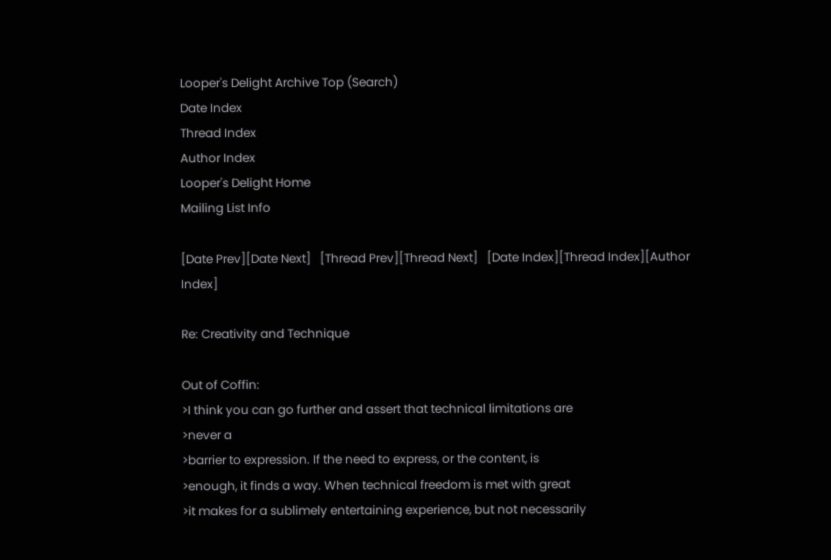Looper's Delight Archive Top (Search)
Date Index
Thread Index
Author Index
Looper's Delight Home
Mailing List Info

[Date Prev][Date Next]   [Thread Prev][Thread Next]   [Date Index][Thread Index][Author Index]

Re: Creativity and Technique

Out of Coffin:
>I think you can go further and assert that technical limitations are
>never a
>barrier to expression. If the need to express, or the content, is
>enough, it finds a way. When technical freedom is met with great
>it makes for a sublimely entertaining experience, but not necessarily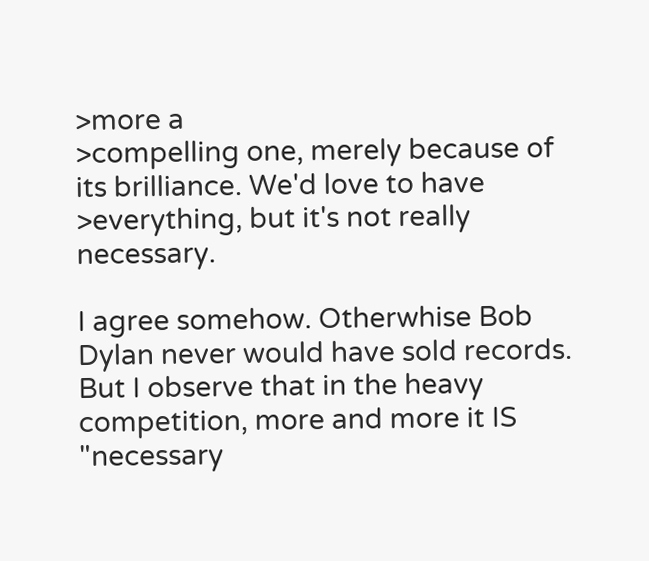>more a
>compelling one, merely because of its brilliance. We'd love to have
>everything, but it's not really necessary.

I agree somehow. Otherwhise Bob Dylan never would have sold records.
But I observe that in the heavy competition, more and more it IS "necessary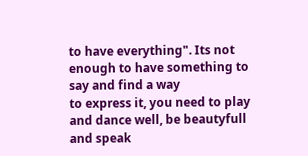to have everything". Its not enough to have something to say and find a way
to express it, you need to play and dance well, be beautyfull and speak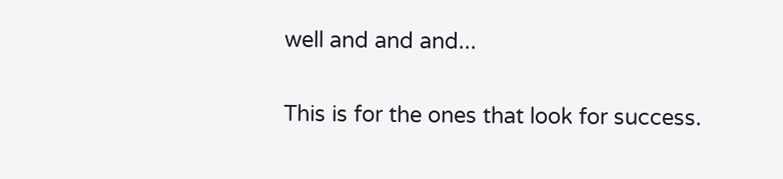well and and and...

This is for the ones that look for success.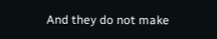And they do not make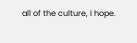all of the culture, I hope.